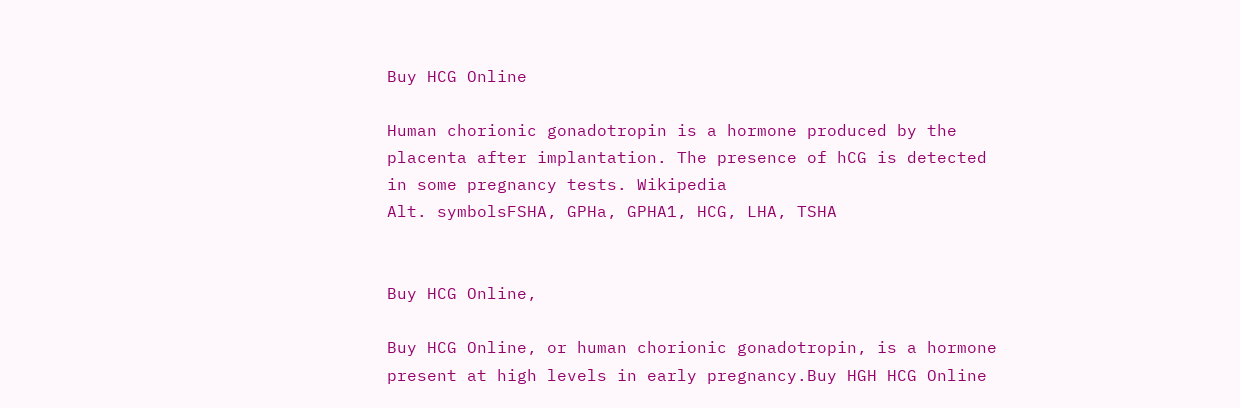Buy HCG Online

Human chorionic gonadotropin is a hormone produced by the placenta after implantation. The presence of hCG is detected in some pregnancy tests. Wikipedia
Alt. symbolsFSHA, GPHa, GPHA1, HCG, LHA, TSHA


Buy HCG Online,

Buy HCG Online, or human chorionic gonadotropin, is a hormone present at high levels in early pregnancy.Buy HGH HCG Online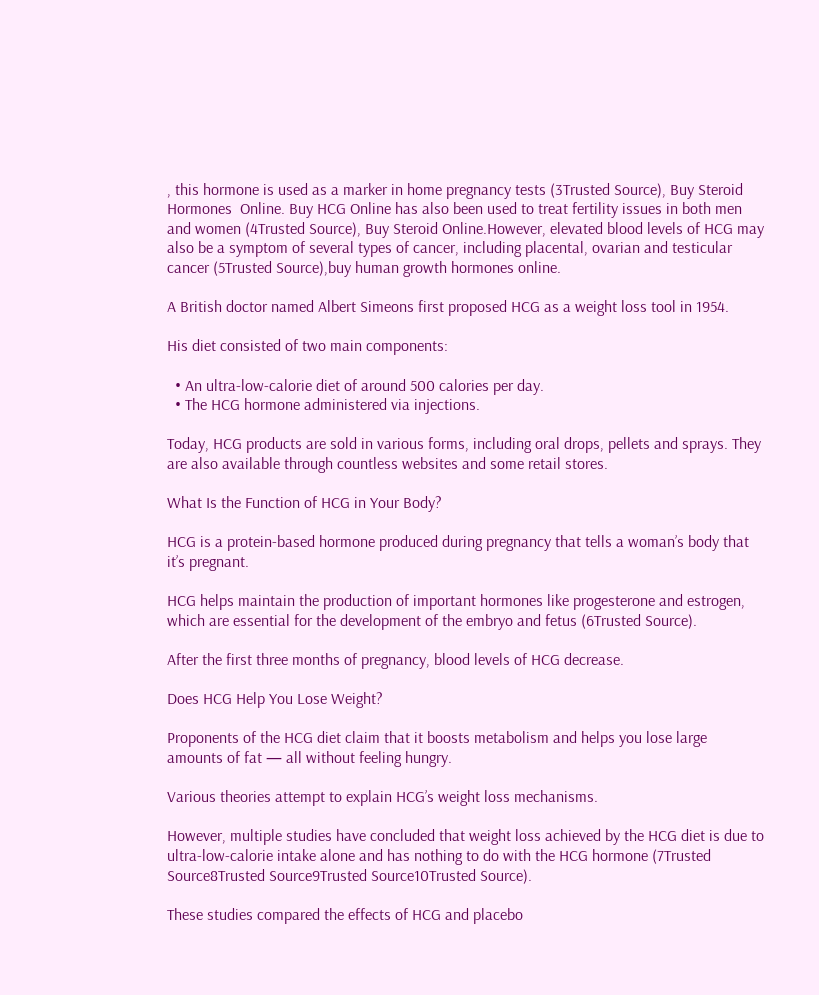, this hormone is used as a marker in home pregnancy tests (3Trusted Source), Buy Steroid Hormones  Online. Buy HCG Online has also been used to treat fertility issues in both men and women (4Trusted Source), Buy Steroid Online.However, elevated blood levels of HCG may also be a symptom of several types of cancer, including placental, ovarian and testicular cancer (5Trusted Source),buy human growth hormones online.

A British doctor named Albert Simeons first proposed HCG as a weight loss tool in 1954.

His diet consisted of two main components:

  • An ultra-low-calorie diet of around 500 calories per day.
  • The HCG hormone administered via injections.

Today, HCG products are sold in various forms, including oral drops, pellets and sprays. They are also available through countless websites and some retail stores.

What Is the Function of HCG in Your Body?

HCG is a protein-based hormone produced during pregnancy that tells a woman’s body that it’s pregnant.

HCG helps maintain the production of important hormones like progesterone and estrogen, which are essential for the development of the embryo and fetus (6Trusted Source).

After the first three months of pregnancy, blood levels of HCG decrease.

Does HCG Help You Lose Weight?

Proponents of the HCG diet claim that it boosts metabolism and helps you lose large amounts of fat — all without feeling hungry.

Various theories attempt to explain HCG’s weight loss mechanisms.

However, multiple studies have concluded that weight loss achieved by the HCG diet is due to ultra-low-calorie intake alone and has nothing to do with the HCG hormone (7Trusted Source8Trusted Source9Trusted Source10Trusted Source).

These studies compared the effects of HCG and placebo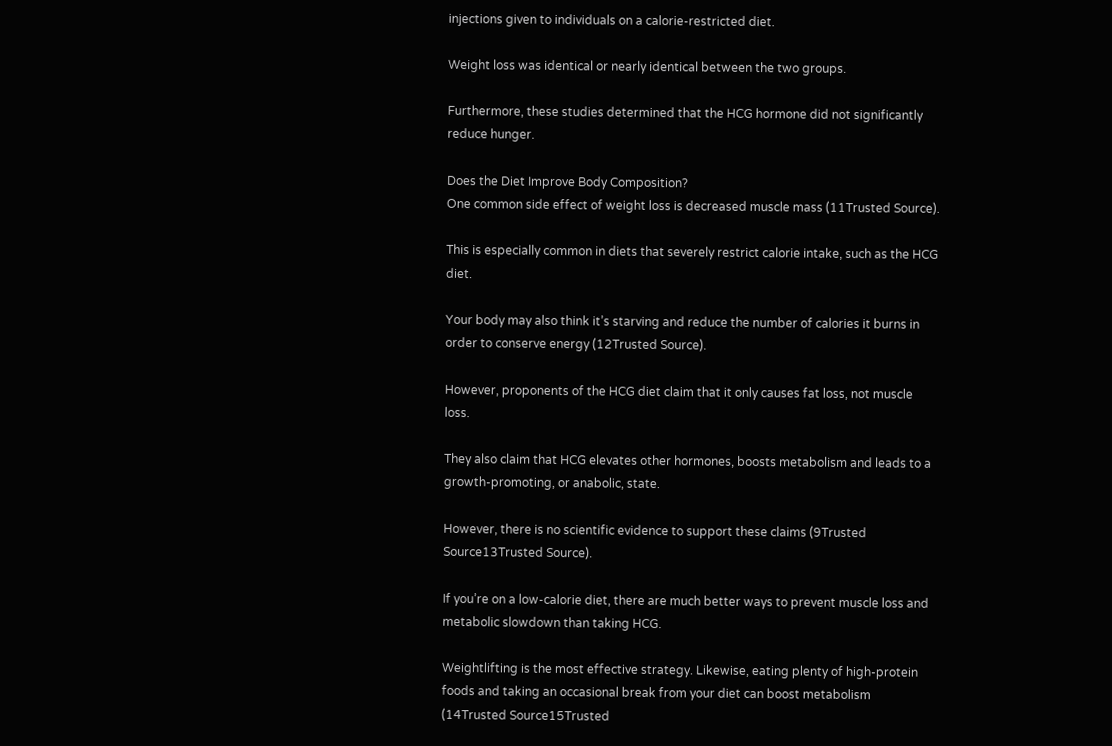injections given to individuals on a calorie-restricted diet.

Weight loss was identical or nearly identical between the two groups.

Furthermore, these studies determined that the HCG hormone did not significantly reduce hunger.

Does the Diet Improve Body Composition?
One common side effect of weight loss is decreased muscle mass (11Trusted Source).

This is especially common in diets that severely restrict calorie intake, such as the HCG diet.

Your body may also think it’s starving and reduce the number of calories it burns in order to conserve energy (12Trusted Source).

However, proponents of the HCG diet claim that it only causes fat loss, not muscle loss.

They also claim that HCG elevates other hormones, boosts metabolism and leads to a growth-promoting, or anabolic, state.

However, there is no scientific evidence to support these claims (9Trusted Source13Trusted Source).

If you’re on a low-calorie diet, there are much better ways to prevent muscle loss and metabolic slowdown than taking HCG.

Weightlifting is the most effective strategy. Likewise, eating plenty of high-protein foods and taking an occasional break from your diet can boost metabolism (14Trusted Source15Trusted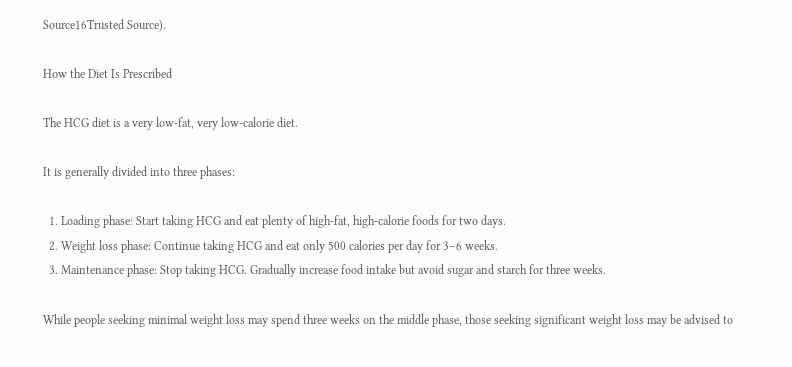Source16Trusted Source).

How the Diet Is Prescribed

The HCG diet is a very low-fat, very low-calorie diet.

It is generally divided into three phases:

  1. Loading phase: Start taking HCG and eat plenty of high-fat, high-calorie foods for two days.
  2. Weight loss phase: Continue taking HCG and eat only 500 calories per day for 3–6 weeks.
  3. Maintenance phase: Stop taking HCG. Gradually increase food intake but avoid sugar and starch for three weeks.

While people seeking minimal weight loss may spend three weeks on the middle phase, those seeking significant weight loss may be advised to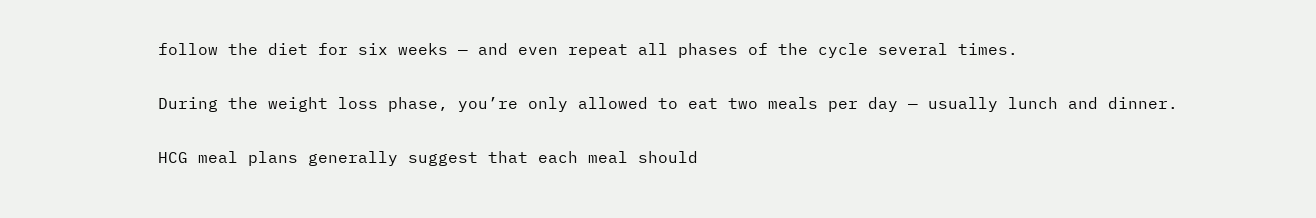follow the diet for six weeks — and even repeat all phases of the cycle several times.

During the weight loss phase, you’re only allowed to eat two meals per day — usually lunch and dinner.

HCG meal plans generally suggest that each meal should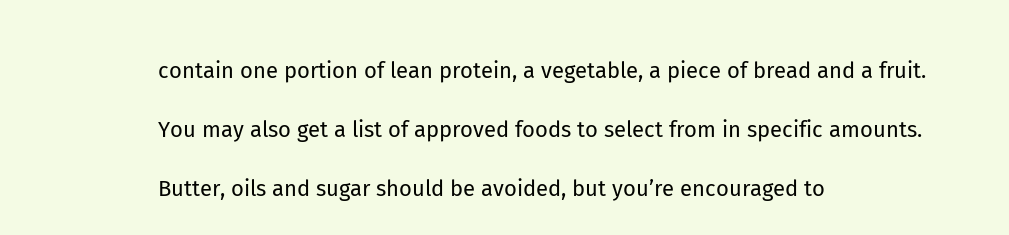contain one portion of lean protein, a vegetable, a piece of bread and a fruit.

You may also get a list of approved foods to select from in specific amounts.

Butter, oils and sugar should be avoided, but you’re encouraged to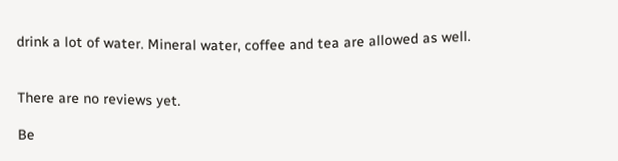drink a lot of water. Mineral water, coffee and tea are allowed as well.


There are no reviews yet.

Be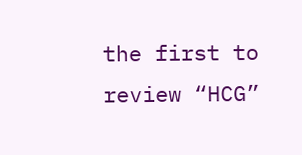the first to review “HCG”